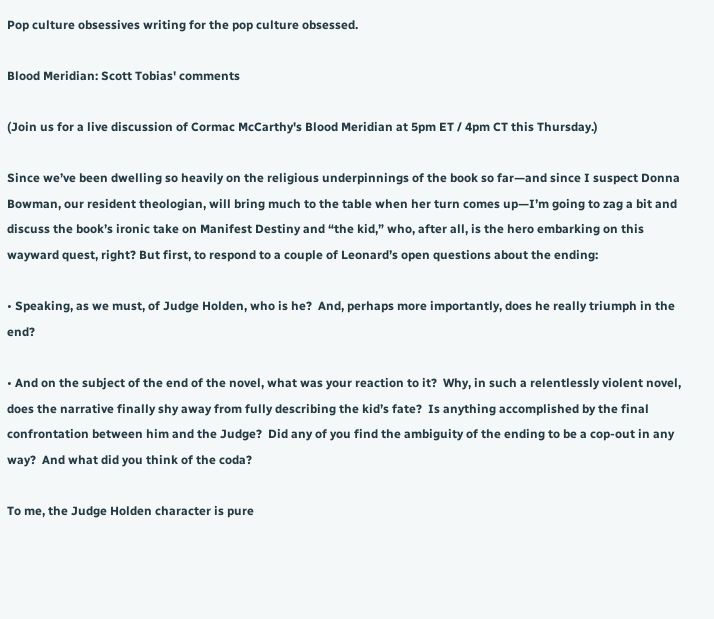Pop culture obsessives writing for the pop culture obsessed.

Blood Meridian: Scott Tobias' comments

(Join us for a live discussion of Cormac McCarthy's Blood Meridian at 5pm ET / 4pm CT this Thursday.)

Since we’ve been dwelling so heavily on the religious underpinnings of the book so far—and since I suspect Donna Bowman, our resident theologian, will bring much to the table when her turn comes up—I’m going to zag a bit and discuss the book’s ironic take on Manifest Destiny and “the kid,” who, after all, is the hero embarking on this wayward quest, right? But first, to respond to a couple of Leonard’s open questions about the ending:

• Speaking, as we must, of Judge Holden, who is he?  And, perhaps more importantly, does he really triumph in the end?

• And on the subject of the end of the novel, what was your reaction to it?  Why, in such a relentlessly violent novel, does the narrative finally shy away from fully describing the kid’s fate?  Is anything accomplished by the final confrontation between him and the Judge?  Did any of you find the ambiguity of the ending to be a cop-out in any way?  And what did you think of the coda?

To me, the Judge Holden character is pure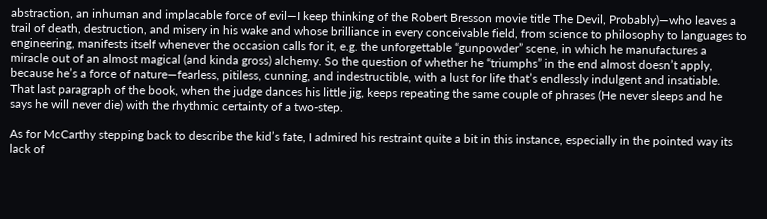abstraction, an inhuman and implacable force of evil—I keep thinking of the Robert Bresson movie title The Devil, Probably)—who leaves a trail of death, destruction, and misery in his wake and whose brilliance in every conceivable field, from science to philosophy to languages to engineering, manifests itself whenever the occasion calls for it, e.g. the unforgettable “gunpowder” scene, in which he manufactures a miracle out of an almost magical (and kinda gross) alchemy. So the question of whether he “triumphs” in the end almost doesn’t apply, because he’s a force of nature—fearless, pitiless, cunning, and indestructible, with a lust for life that’s endlessly indulgent and insatiable. That last paragraph of the book, when the judge dances his little jig, keeps repeating the same couple of phrases (He never sleeps and he says he will never die) with the rhythmic certainty of a two-step.

As for McCarthy stepping back to describe the kid’s fate, I admired his restraint quite a bit in this instance, especially in the pointed way its lack of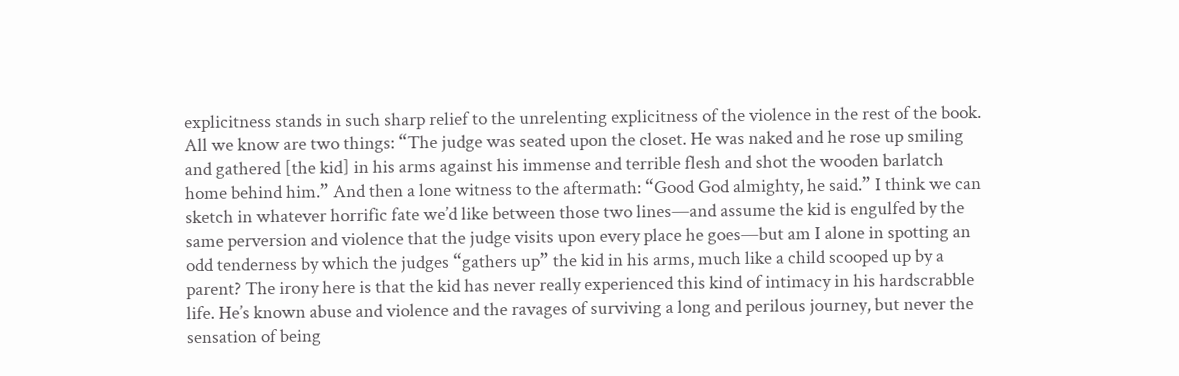explicitness stands in such sharp relief to the unrelenting explicitness of the violence in the rest of the book. All we know are two things: “The judge was seated upon the closet. He was naked and he rose up smiling and gathered [the kid] in his arms against his immense and terrible flesh and shot the wooden barlatch home behind him.” And then a lone witness to the aftermath: “Good God almighty, he said.” I think we can sketch in whatever horrific fate we’d like between those two lines—and assume the kid is engulfed by the same perversion and violence that the judge visits upon every place he goes—but am I alone in spotting an odd tenderness by which the judges “gathers up” the kid in his arms, much like a child scooped up by a parent? The irony here is that the kid has never really experienced this kind of intimacy in his hardscrabble life. He’s known abuse and violence and the ravages of surviving a long and perilous journey, but never the sensation of being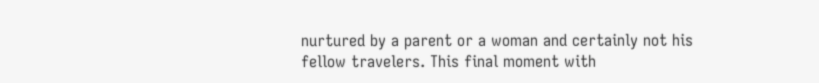nurtured by a parent or a woman and certainly not his fellow travelers. This final moment with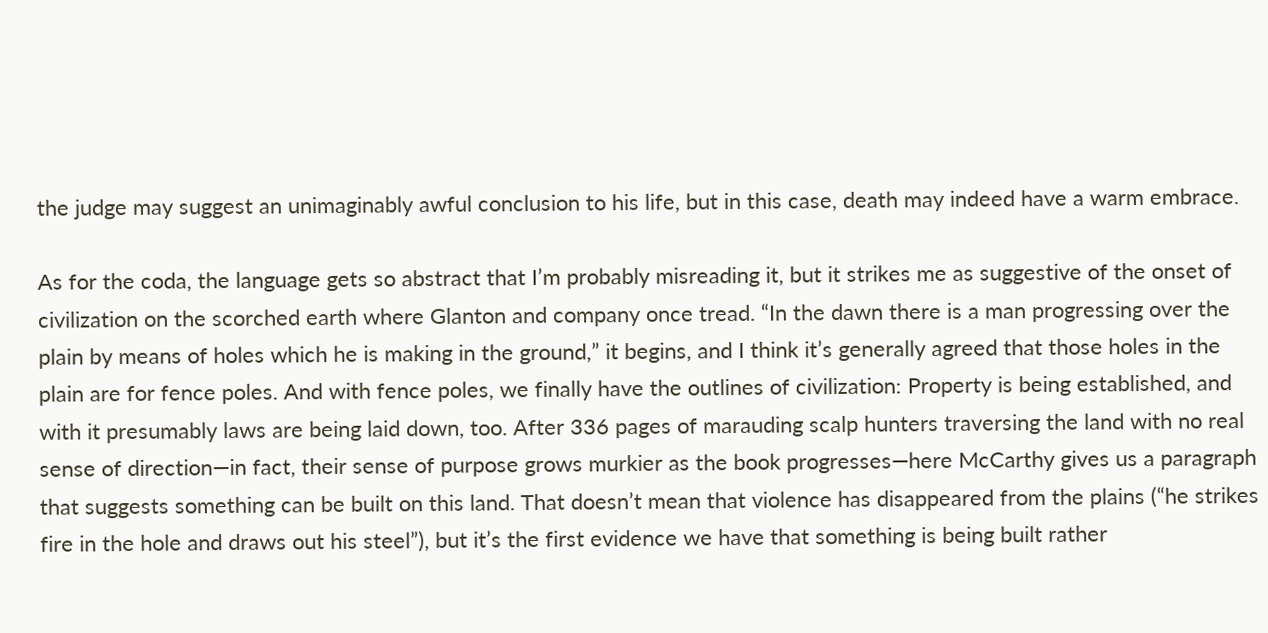the judge may suggest an unimaginably awful conclusion to his life, but in this case, death may indeed have a warm embrace.

As for the coda, the language gets so abstract that I’m probably misreading it, but it strikes me as suggestive of the onset of civilization on the scorched earth where Glanton and company once tread. “In the dawn there is a man progressing over the plain by means of holes which he is making in the ground,” it begins, and I think it’s generally agreed that those holes in the plain are for fence poles. And with fence poles, we finally have the outlines of civilization: Property is being established, and with it presumably laws are being laid down, too. After 336 pages of marauding scalp hunters traversing the land with no real sense of direction—in fact, their sense of purpose grows murkier as the book progresses—here McCarthy gives us a paragraph that suggests something can be built on this land. That doesn’t mean that violence has disappeared from the plains (“he strikes fire in the hole and draws out his steel”), but it’s the first evidence we have that something is being built rather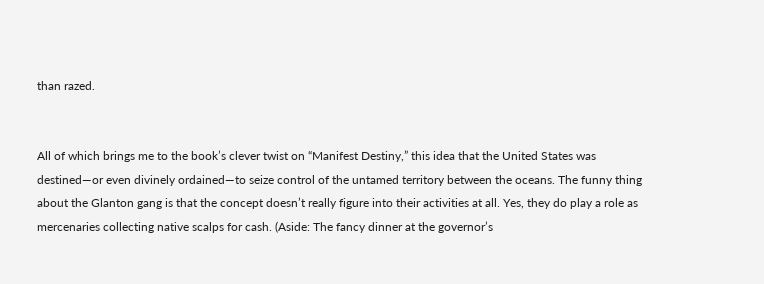than razed.


All of which brings me to the book’s clever twist on “Manifest Destiny,” this idea that the United States was destined—or even divinely ordained—to seize control of the untamed territory between the oceans. The funny thing about the Glanton gang is that the concept doesn’t really figure into their activities at all. Yes, they do play a role as mercenaries collecting native scalps for cash. (Aside: The fancy dinner at the governor’s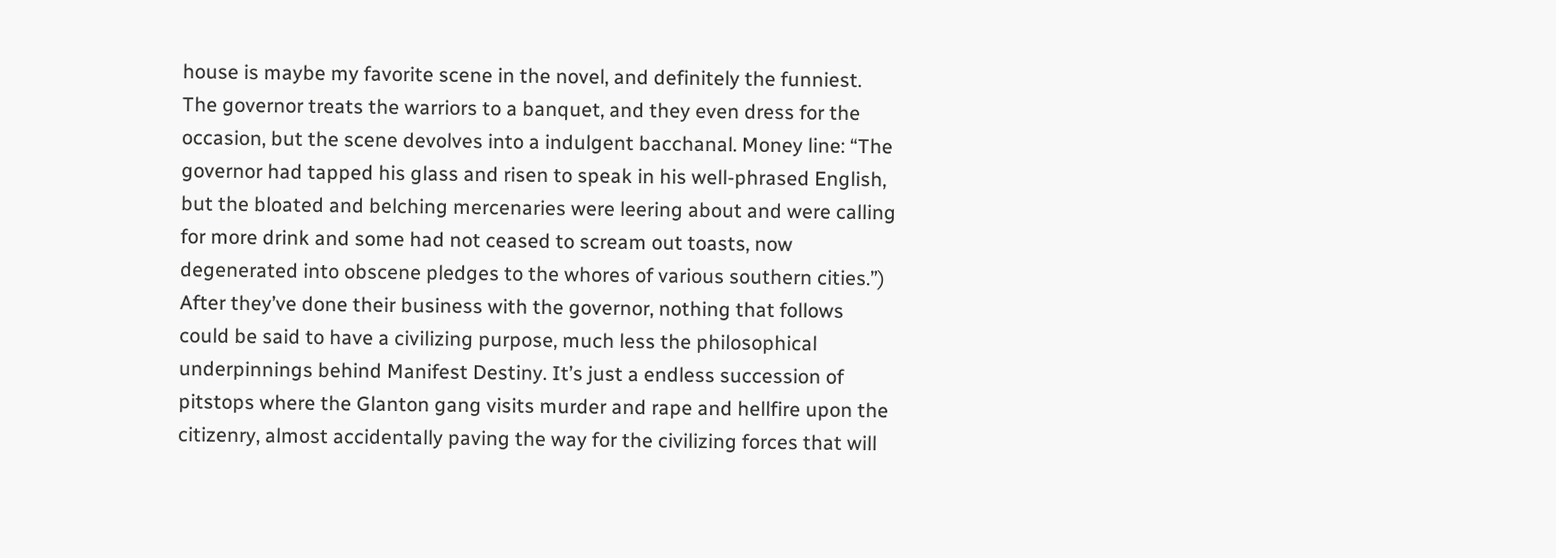house is maybe my favorite scene in the novel, and definitely the funniest. The governor treats the warriors to a banquet, and they even dress for the occasion, but the scene devolves into a indulgent bacchanal. Money line: “The governor had tapped his glass and risen to speak in his well-phrased English, but the bloated and belching mercenaries were leering about and were calling for more drink and some had not ceased to scream out toasts, now degenerated into obscene pledges to the whores of various southern cities.”) After they’ve done their business with the governor, nothing that follows could be said to have a civilizing purpose, much less the philosophical underpinnings behind Manifest Destiny. It’s just a endless succession of pitstops where the Glanton gang visits murder and rape and hellfire upon the citizenry, almost accidentally paving the way for the civilizing forces that will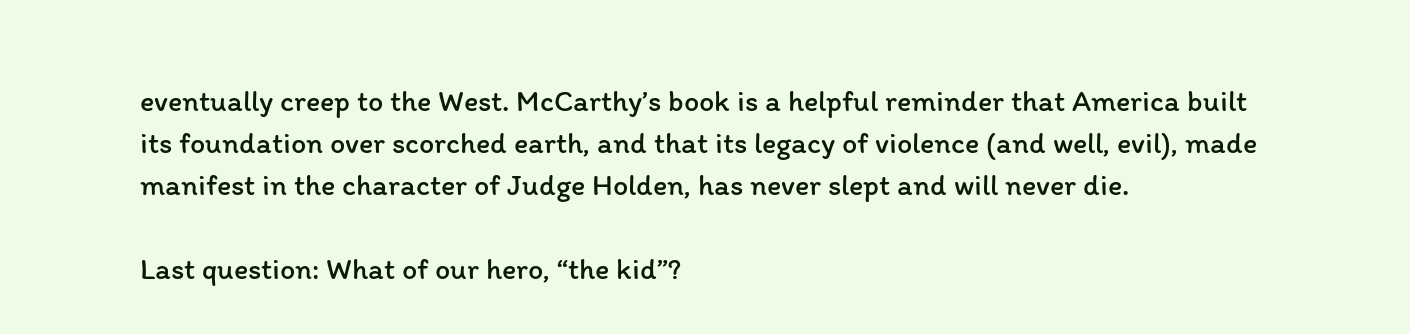eventually creep to the West. McCarthy’s book is a helpful reminder that America built its foundation over scorched earth, and that its legacy of violence (and well, evil), made manifest in the character of Judge Holden, has never slept and will never die.

Last question: What of our hero, “the kid”?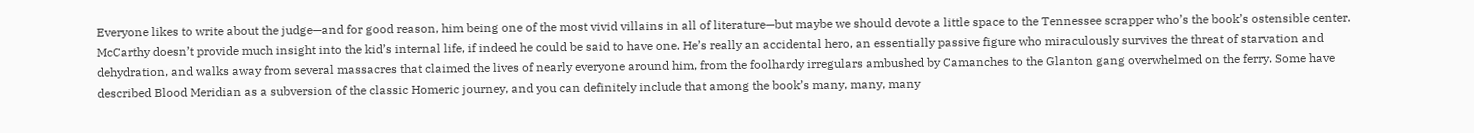Everyone likes to write about the judge—and for good reason, him being one of the most vivid villains in all of literature—but maybe we should devote a little space to the Tennessee scrapper who’s the book’s ostensible center. McCarthy doesn’t provide much insight into the kid’s internal life, if indeed he could be said to have one. He’s really an accidental hero, an essentially passive figure who miraculously survives the threat of starvation and dehydration, and walks away from several massacres that claimed the lives of nearly everyone around him, from the foolhardy irregulars ambushed by Camanches to the Glanton gang overwhelmed on the ferry. Some have described Blood Meridian as a subversion of the classic Homeric journey, and you can definitely include that among the book’s many, many, many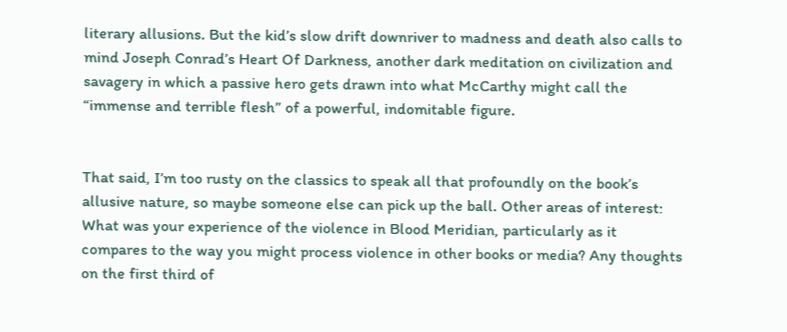literary allusions. But the kid’s slow drift downriver to madness and death also calls to mind Joseph Conrad’s Heart Of Darkness, another dark meditation on civilization and savagery in which a passive hero gets drawn into what McCarthy might call the “immense and terrible flesh” of a powerful, indomitable figure.


That said, I’m too rusty on the classics to speak all that profoundly on the book’s allusive nature, so maybe someone else can pick up the ball. Other areas of interest: What was your experience of the violence in Blood Meridian, particularly as it compares to the way you might process violence in other books or media? Any thoughts on the first third of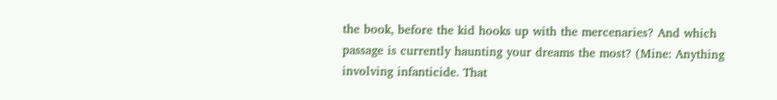the book, before the kid hooks up with the mercenaries? And which passage is currently haunting your dreams the most? (Mine: Anything involving infanticide. That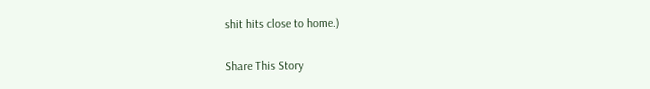shit hits close to home.)

Share This Story